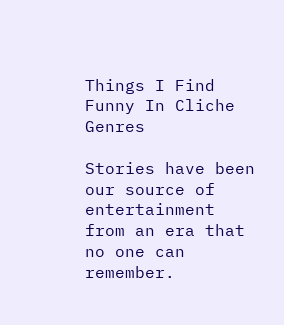Things I Find Funny In Cliche Genres

Stories have been our source of entertainment from an era that no one can remember.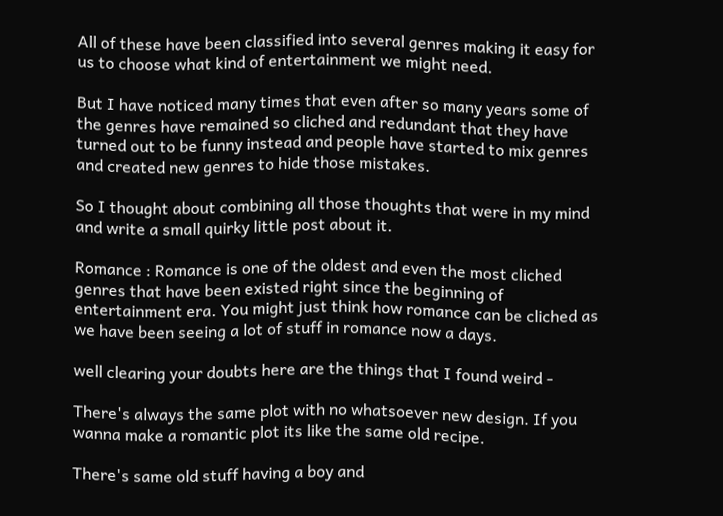All of these have been classified into several genres making it easy for us to choose what kind of entertainment we might need.

But I have noticed many times that even after so many years some of the genres have remained so cliched and redundant that they have turned out to be funny instead and people have started to mix genres and created new genres to hide those mistakes.

So I thought about combining all those thoughts that were in my mind and write a small quirky little post about it.

Romance : Romance is one of the oldest and even the most cliched genres that have been existed right since the beginning of entertainment era. You might just think how romance can be cliched as we have been seeing a lot of stuff in romance now a days.

well clearing your doubts here are the things that I found weird -

There's always the same plot with no whatsoever new design. If you wanna make a romantic plot its like the same old recipe.

There's same old stuff having a boy and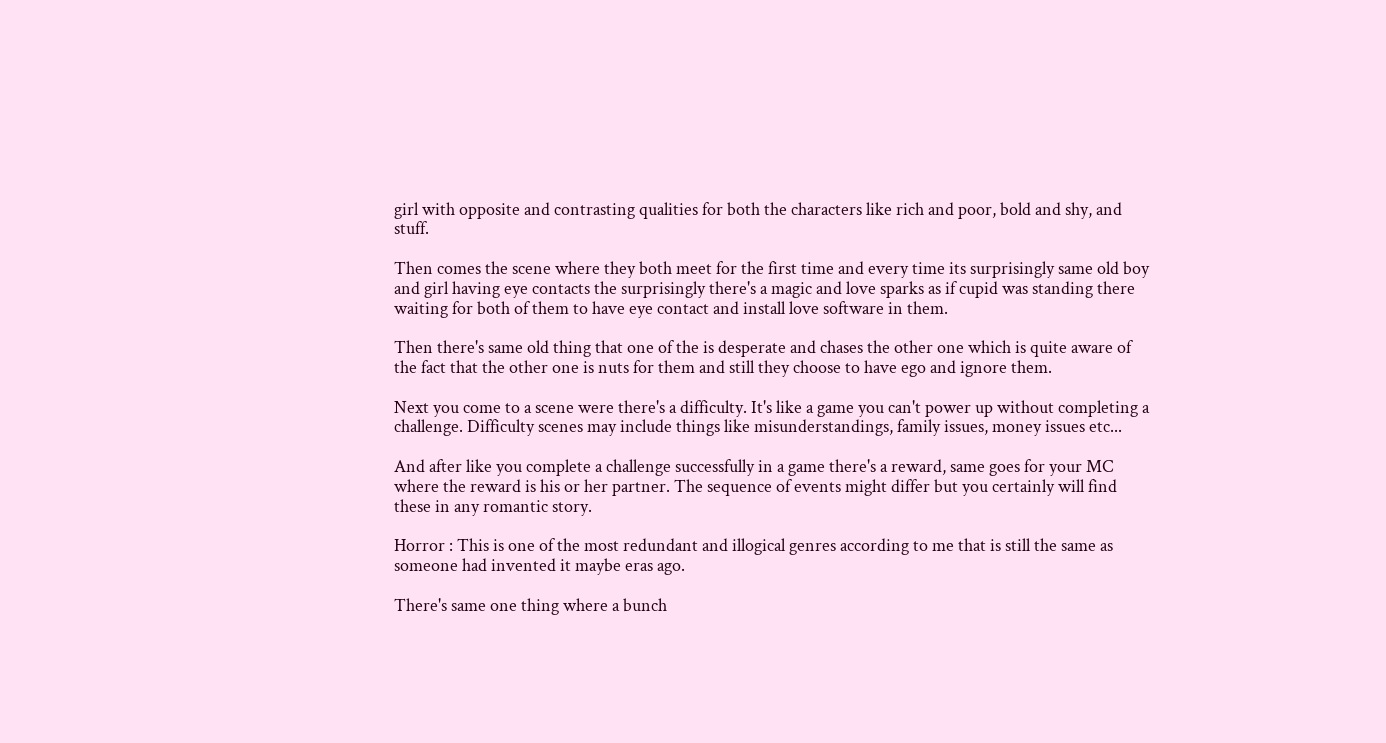girl with opposite and contrasting qualities for both the characters like rich and poor, bold and shy, and stuff.

Then comes the scene where they both meet for the first time and every time its surprisingly same old boy and girl having eye contacts the surprisingly there's a magic and love sparks as if cupid was standing there waiting for both of them to have eye contact and install love software in them.

Then there's same old thing that one of the is desperate and chases the other one which is quite aware of the fact that the other one is nuts for them and still they choose to have ego and ignore them.

Next you come to a scene were there's a difficulty. It's like a game you can't power up without completing a challenge. Difficulty scenes may include things like misunderstandings, family issues, money issues etc...

And after like you complete a challenge successfully in a game there's a reward, same goes for your MC where the reward is his or her partner. The sequence of events might differ but you certainly will find these in any romantic story.

Horror : This is one of the most redundant and illogical genres according to me that is still the same as someone had invented it maybe eras ago.

There's same one thing where a bunch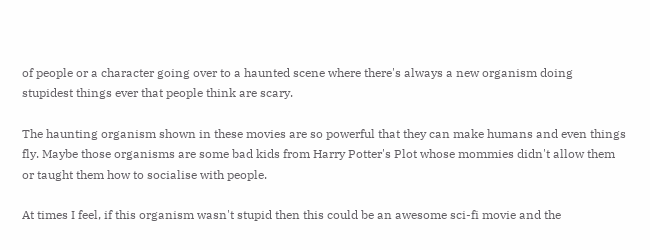of people or a character going over to a haunted scene where there's always a new organism doing stupidest things ever that people think are scary.

The haunting organism shown in these movies are so powerful that they can make humans and even things fly. Maybe those organisms are some bad kids from Harry Potter's Plot whose mommies didn't allow them or taught them how to socialise with people.

At times I feel, if this organism wasn't stupid then this could be an awesome sci-fi movie and the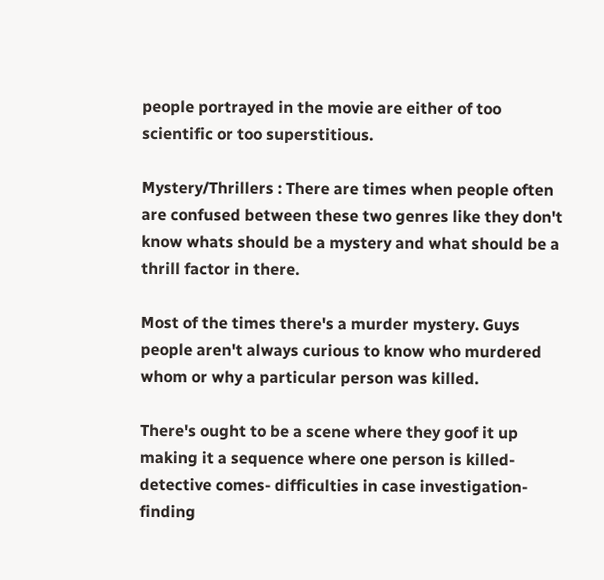people portrayed in the movie are either of too scientific or too superstitious.

Mystery/Thrillers : There are times when people often are confused between these two genres like they don't know whats should be a mystery and what should be a thrill factor in there.

Most of the times there's a murder mystery. Guys people aren't always curious to know who murdered whom or why a particular person was killed.

There's ought to be a scene where they goof it up making it a sequence where one person is killed- detective comes- difficulties in case investigation- finding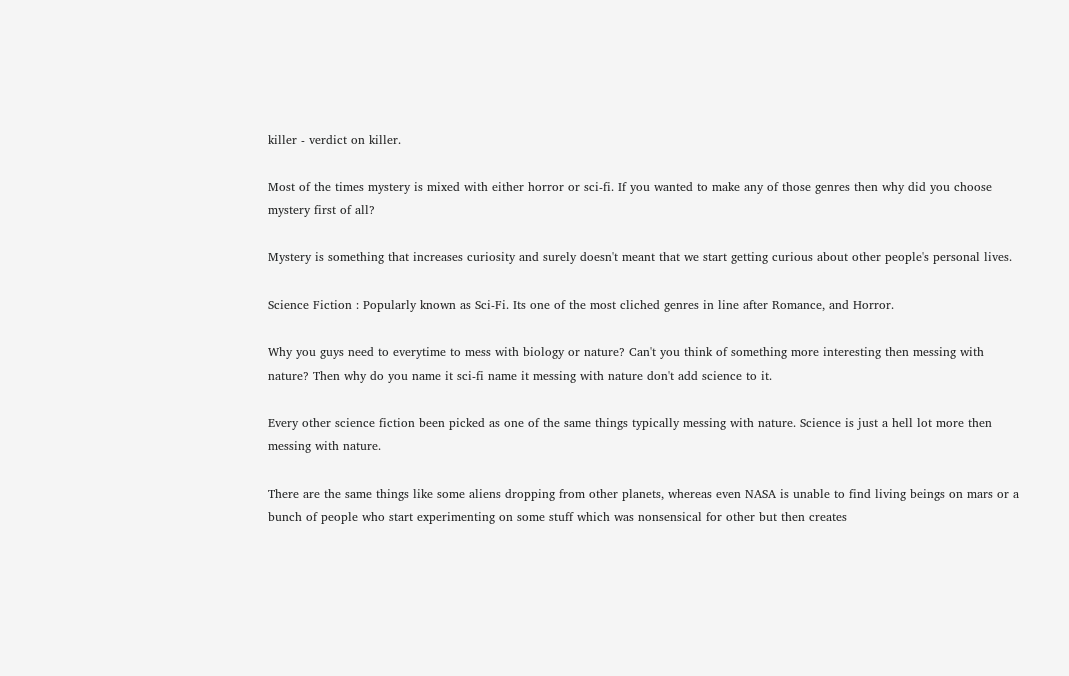killer - verdict on killer.

Most of the times mystery is mixed with either horror or sci-fi. If you wanted to make any of those genres then why did you choose mystery first of all?

Mystery is something that increases curiosity and surely doesn't meant that we start getting curious about other people's personal lives.

Science Fiction : Popularly known as Sci-Fi. Its one of the most cliched genres in line after Romance, and Horror.

Why you guys need to everytime to mess with biology or nature? Can't you think of something more interesting then messing with nature? Then why do you name it sci-fi name it messing with nature don't add science to it.

Every other science fiction been picked as one of the same things typically messing with nature. Science is just a hell lot more then messing with nature.

There are the same things like some aliens dropping from other planets, whereas even NASA is unable to find living beings on mars or a bunch of people who start experimenting on some stuff which was nonsensical for other but then creates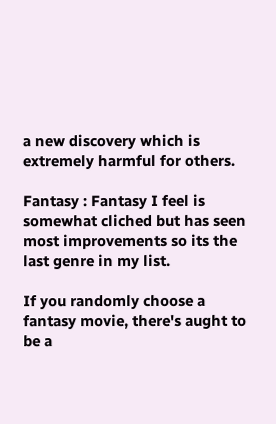a new discovery which is extremely harmful for others.

Fantasy : Fantasy I feel is somewhat cliched but has seen most improvements so its the last genre in my list.

If you randomly choose a fantasy movie, there's aught to be a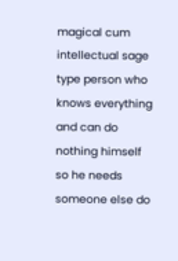magical cum intellectual sage type person who knows everything and can do nothing himself so he needs someone else do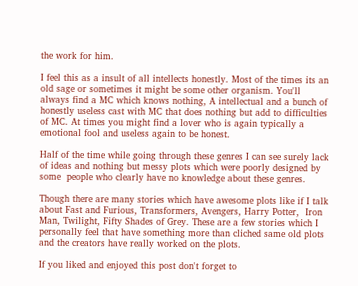the work for him.

I feel this as a insult of all intellects honestly. Most of the times its an old sage or sometimes it might be some other organism. You'll always find a MC which knows nothing, A intellectual and a bunch of honestly useless cast with MC that does nothing but add to difficulties of MC. At times you might find a lover who is again typically a emotional fool and useless again to be honest.

Half of the time while going through these genres I can see surely lack of ideas and nothing but messy plots which were poorly designed by some  people who clearly have no knowledge about these genres.

Though there are many stories which have awesome plots like if I talk about Fast and Furious, Transformers, Avengers, Harry Potter,  Iron Man, Twilight, Fifty Shades of Grey. These are a few stories which I personally feel that have something more than cliched same old plots and the creators have really worked on the plots.

If you liked and enjoyed this post don't forget to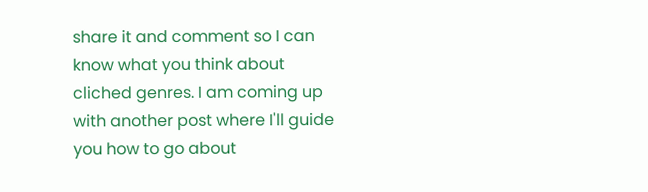share it and comment so I can know what you think about cliched genres. I am coming up with another post where I'll guide you how to go about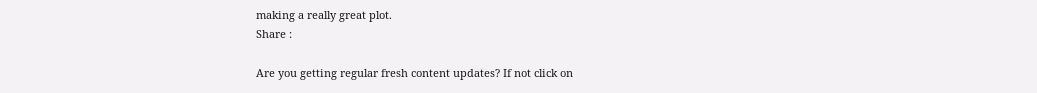making a really great plot.
Share :

Are you getting regular fresh content updates? If not click on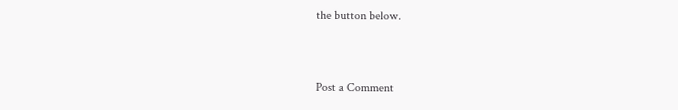the button below.


Post a Comment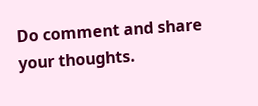Do comment and share your thoughts.